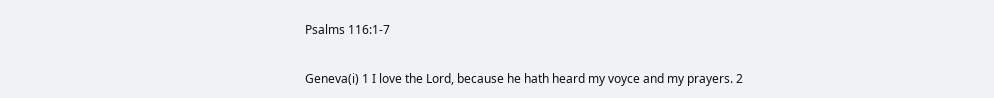Psalms 116:1-7

Geneva(i) 1 I love the Lord, because he hath heard my voyce and my prayers. 2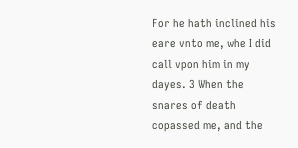For he hath inclined his eare vnto me, whe I did call vpon him in my dayes. 3 When the snares of death copassed me, and the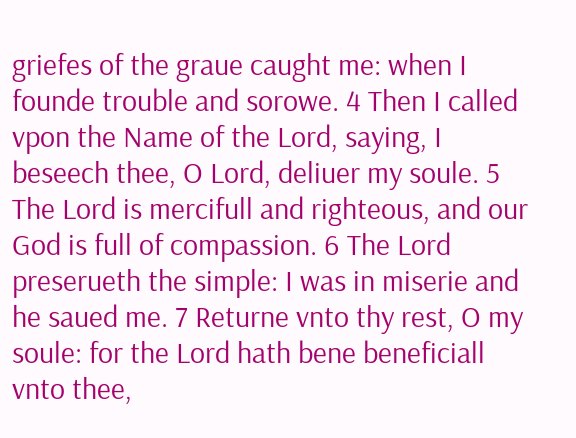griefes of the graue caught me: when I founde trouble and sorowe. 4 Then I called vpon the Name of the Lord, saying, I beseech thee, O Lord, deliuer my soule. 5 The Lord is mercifull and righteous, and our God is full of compassion. 6 The Lord preserueth the simple: I was in miserie and he saued me. 7 Returne vnto thy rest, O my soule: for the Lord hath bene beneficiall vnto thee,